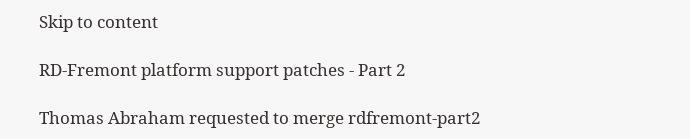Skip to content

RD-Fremont platform support patches - Part 2

Thomas Abraham requested to merge rdfremont-part2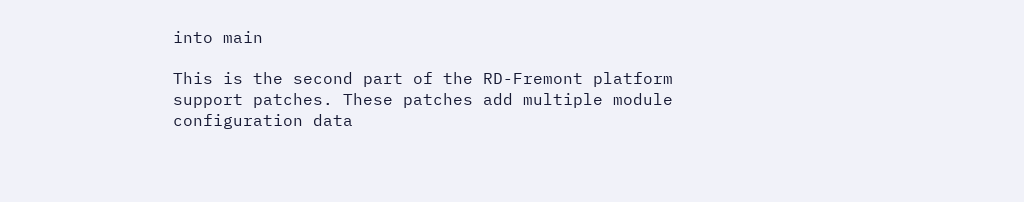into main

This is the second part of the RD-Fremont platform support patches. These patches add multiple module configuration data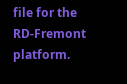file for the RD-Fremont platform.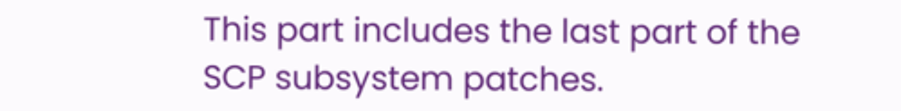This part includes the last part of the SCP subsystem patches.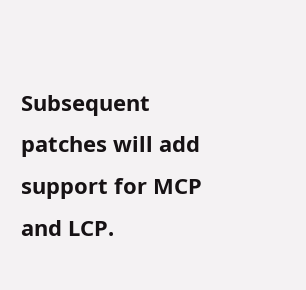Subsequent patches will add support for MCP and LCP.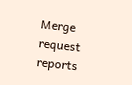Merge request reports